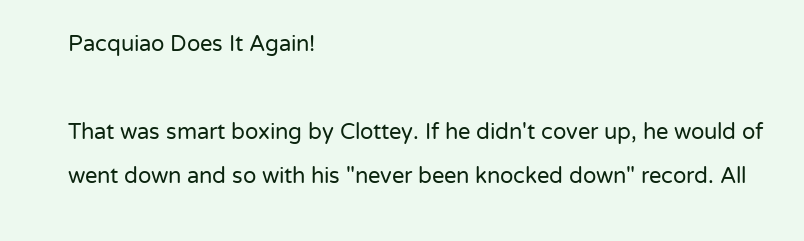Pacquiao Does It Again!

That was smart boxing by Clottey. If he didn't cover up, he would of went down and so with his "never been knocked down" record. All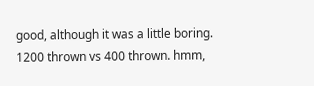good, although it was a little boring. 1200 thrown vs 400 thrown. hmm,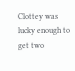Clottey was lucky enough to get two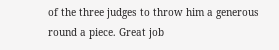of the three judges to throw him a generous round a piece. Great job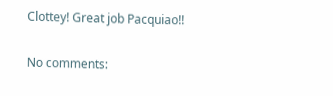Clottey! Great job Pacquiao!!

No comments: